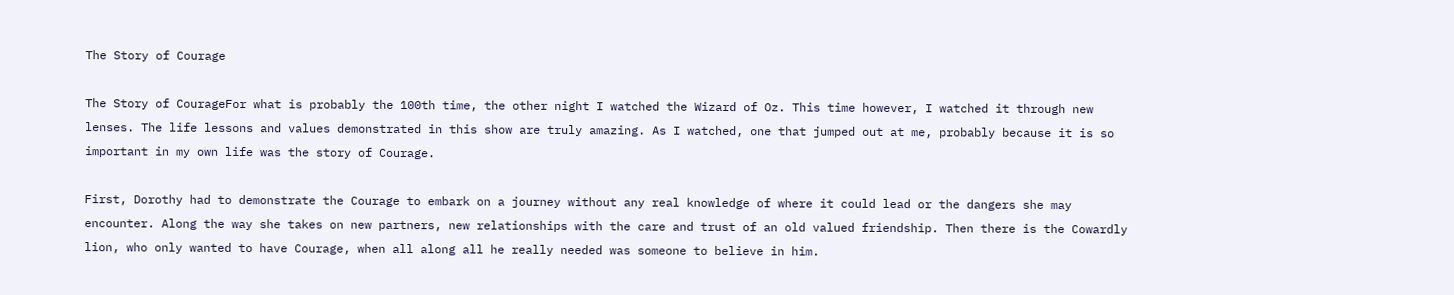The Story of Courage

The Story of CourageFor what is probably the 100th time, the other night I watched the Wizard of Oz. This time however, I watched it through new lenses. The life lessons and values demonstrated in this show are truly amazing. As I watched, one that jumped out at me, probably because it is so important in my own life was the story of Courage.

First, Dorothy had to demonstrate the Courage to embark on a journey without any real knowledge of where it could lead or the dangers she may encounter. Along the way she takes on new partners, new relationships with the care and trust of an old valued friendship. Then there is the Cowardly lion, who only wanted to have Courage, when all along all he really needed was someone to believe in him.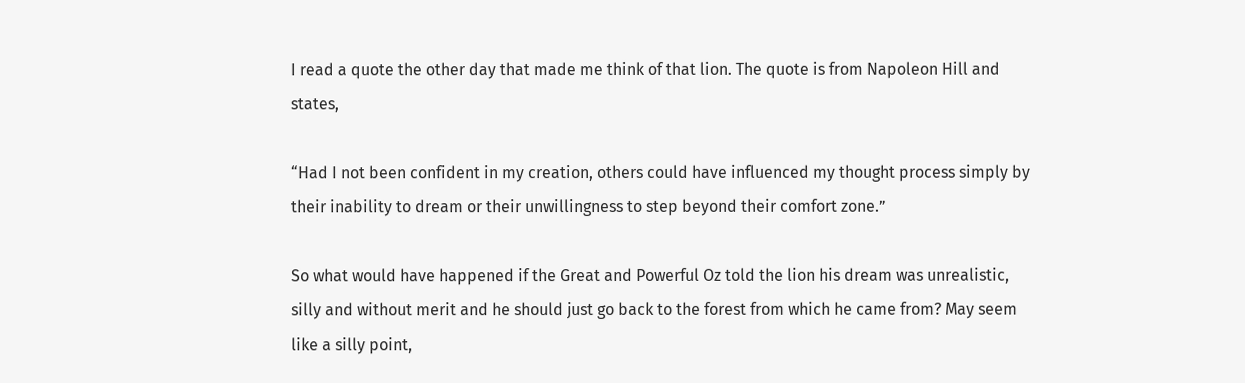I read a quote the other day that made me think of that lion. The quote is from Napoleon Hill and states,

“Had I not been confident in my creation, others could have influenced my thought process simply by their inability to dream or their unwillingness to step beyond their comfort zone.”

So what would have happened if the Great and Powerful Oz told the lion his dream was unrealistic, silly and without merit and he should just go back to the forest from which he came from? May seem like a silly point,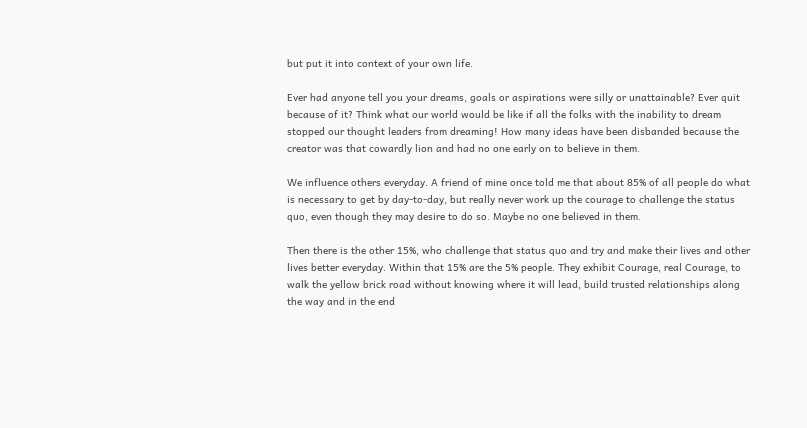but put it into context of your own life.

Ever had anyone tell you your dreams, goals or aspirations were silly or unattainable? Ever quit because of it? Think what our world would be like if all the folks with the inability to dream stopped our thought leaders from dreaming! How many ideas have been disbanded because the creator was that cowardly lion and had no one early on to believe in them.

We influence others everyday. A friend of mine once told me that about 85% of all people do what is necessary to get by day-to-day, but really never work up the courage to challenge the status quo, even though they may desire to do so. Maybe no one believed in them.

Then there is the other 15%, who challenge that status quo and try and make their lives and other lives better everyday. Within that 15% are the 5% people. They exhibit Courage, real Courage, to walk the yellow brick road without knowing where it will lead, build trusted relationships along the way and in the end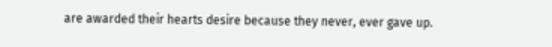are awarded their hearts desire because they never, ever gave up.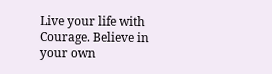Live your life with Courage. Believe in your own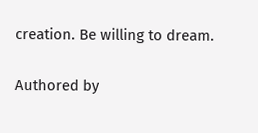creation. Be willing to dream.

Authored by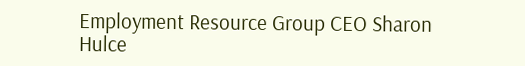Employment Resource Group CEO Sharon Hulce